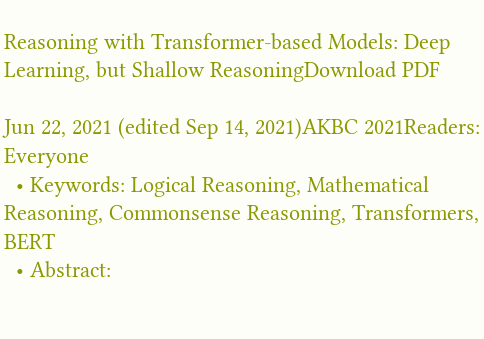Reasoning with Transformer-based Models: Deep Learning, but Shallow ReasoningDownload PDF

Jun 22, 2021 (edited Sep 14, 2021)AKBC 2021Readers: Everyone
  • Keywords: Logical Reasoning, Mathematical Reasoning, Commonsense Reasoning, Transformers, BERT
  • Abstract: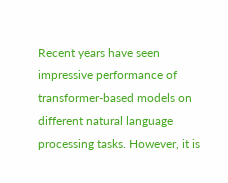Recent years have seen impressive performance of transformer-based models on different natural language processing tasks. However, it is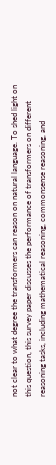not clear to what degree the transformers can reason on natural language. To shed light on this question, this survey paper discusses the performance of transformers on different reasoning tasks, including mathematical reasoning, commonsense reasoning, and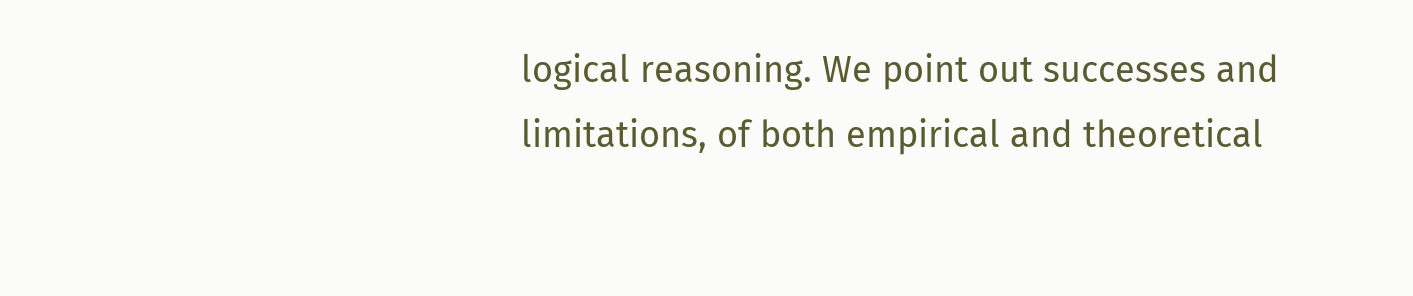logical reasoning. We point out successes and limitations, of both empirical and theoretical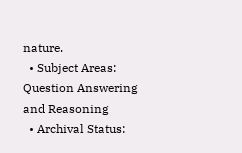nature.
  • Subject Areas: Question Answering and Reasoning
  • Archival Status: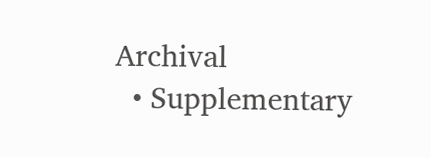Archival
  • Supplementary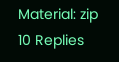Material: zip
10 Replies